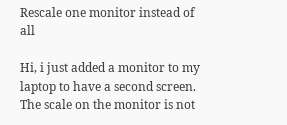Rescale one monitor instead of all

Hi, i just added a monitor to my laptop to have a second screen.
The scale on the monitor is not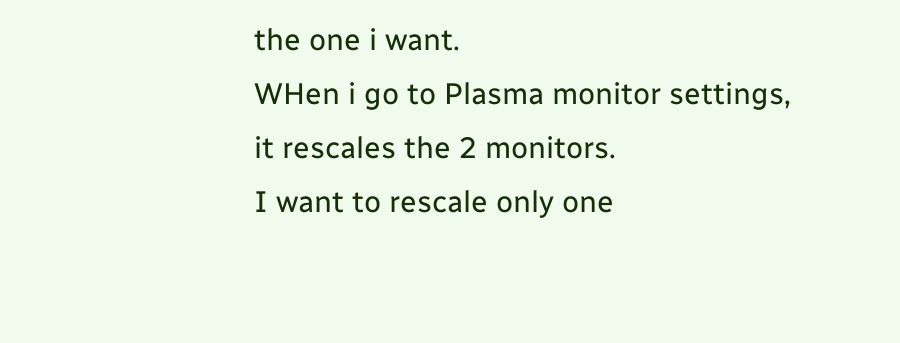the one i want.
WHen i go to Plasma monitor settings, it rescales the 2 monitors.
I want to rescale only one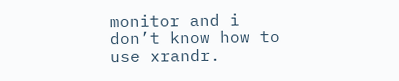monitor and i don’t know how to use xrandr.